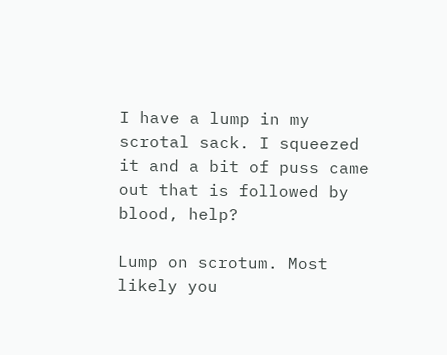I have a lump in my scrotal sack. I squeezed it and a bit of puss came out that is followed by blood, help?

Lump on scrotum. Most likely you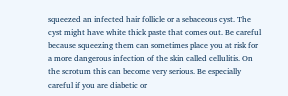squeezed an infected hair follicle or a sebaceous cyst. The cyst might have white thick paste that comes out. Be careful because squeezing them can sometimes place you at risk for a more dangerous infection of the skin called cellulitis. On the scrotum this can become very serious. Be especially careful if you are diabetic or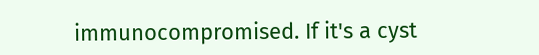immunocompromised. If it's a cyst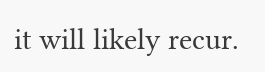it will likely recur.